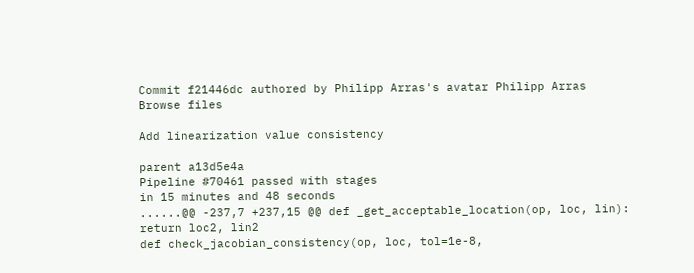Commit f21446dc authored by Philipp Arras's avatar Philipp Arras
Browse files

Add linearization value consistency

parent a13d5e4a
Pipeline #70461 passed with stages
in 15 minutes and 48 seconds
......@@ -237,7 +237,15 @@ def _get_acceptable_location(op, loc, lin):
return loc2, lin2
def check_jacobian_consistency(op, loc, tol=1e-8,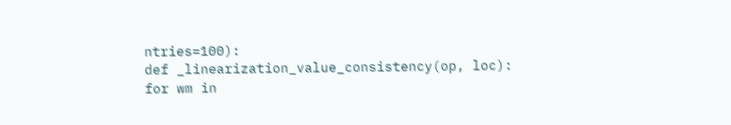ntries=100):
def _linearization_value_consistency(op, loc):
for wm in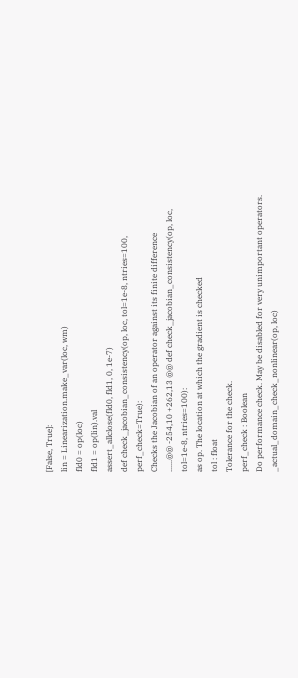[False, True]:
lin = Linearization.make_var(loc, wm)
fld0 = op(loc)
fld1 = op(lin).val
assert_allclose(fld0, fld1, 0, 1e-7)
def check_jacobian_consistency(op, loc, tol=1e-8, ntries=100, perf_check=True):
Checks the Jacobian of an operator against its finite difference
......@@ -254,10 +262,13 @@ def check_jacobian_consistency(op, loc, tol=1e-8, ntries=100):
as op. The location at which the gradient is checked
tol : float
Tolerance for the check.
perf_check : Boolean
Do performance check. May be disabled for very unimportant operators.
_actual_domain_check_nonlinear(op, loc)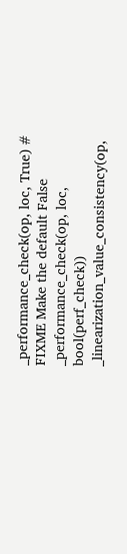_performance_check(op, loc, True) # FIXME Make the default False
_performance_check(op, loc, bool(perf_check))
_linearization_value_consistency(op,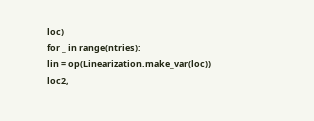loc)
for _ in range(ntries):
lin = op(Linearization.make_var(loc))
loc2,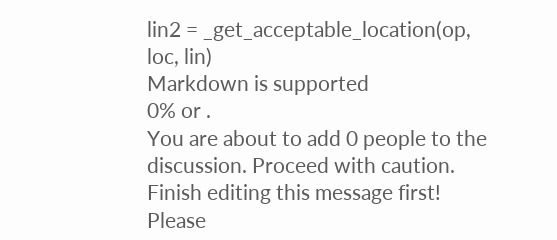lin2 = _get_acceptable_location(op, loc, lin)
Markdown is supported
0% or .
You are about to add 0 people to the discussion. Proceed with caution.
Finish editing this message first!
Please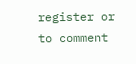register or to comment